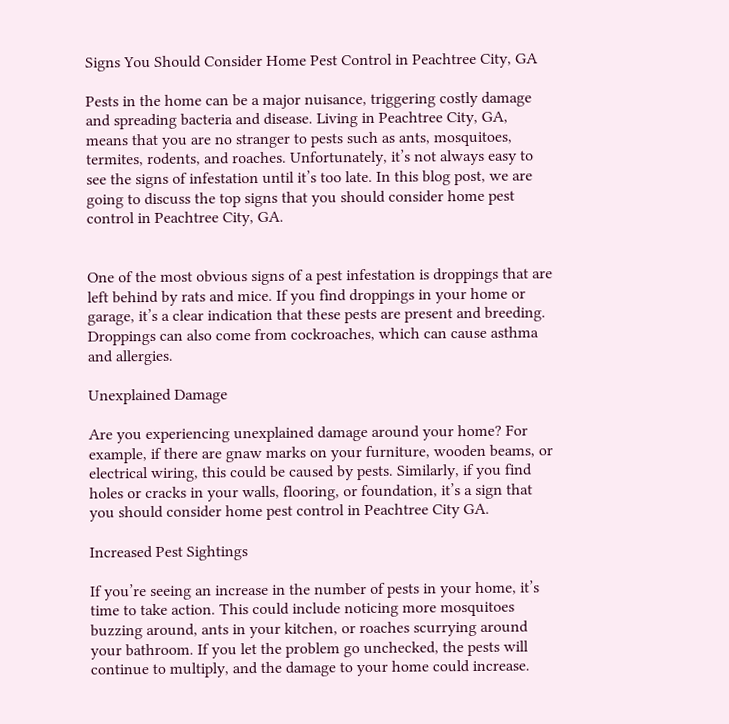Signs You Should Consider Home Pest Control in Peachtree City, GA

Pests in the home can be a major nuisance, triggering costly damage and spreading bacteria and disease. Living in Peachtree City, GA, means that you are no stranger to pests such as ants, mosquitoes, termites, rodents, and roaches. Unfortunately, it’s not always easy to see the signs of infestation until it’s too late. In this blog post, we are going to discuss the top signs that you should consider home pest control in Peachtree City, GA.


One of the most obvious signs of a pest infestation is droppings that are left behind by rats and mice. If you find droppings in your home or garage, it’s a clear indication that these pests are present and breeding. Droppings can also come from cockroaches, which can cause asthma and allergies.

Unexplained Damage

Are you experiencing unexplained damage around your home? For example, if there are gnaw marks on your furniture, wooden beams, or electrical wiring, this could be caused by pests. Similarly, if you find holes or cracks in your walls, flooring, or foundation, it’s a sign that you should consider home pest control in Peachtree City GA.

Increased Pest Sightings

If you’re seeing an increase in the number of pests in your home, it’s time to take action. This could include noticing more mosquitoes buzzing around, ants in your kitchen, or roaches scurrying around your bathroom. If you let the problem go unchecked, the pests will continue to multiply, and the damage to your home could increase.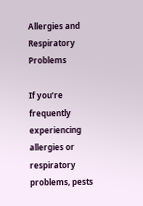Allergies and Respiratory Problems

If you’re frequently experiencing allergies or respiratory problems, pests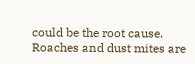could be the root cause. Roaches and dust mites are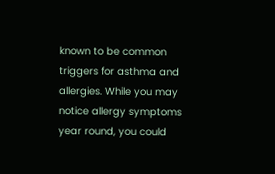known to be common triggers for asthma and allergies. While you may notice allergy symptoms year round, you could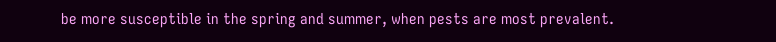be more susceptible in the spring and summer, when pests are most prevalent.